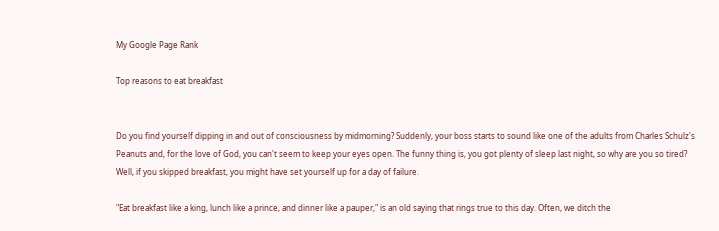My Google Page Rank

Top reasons to eat breakfast


Do you find yourself dipping in and out of consciousness by midmorning? Suddenly, your boss starts to sound like one of the adults from Charles Schulz's Peanuts and, for the love of God, you can't seem to keep your eyes open. The funny thing is, you got plenty of sleep last night, so why are you so tired? Well, if you skipped breakfast, you might have set yourself up for a day of failure.

"Eat breakfast like a king, lunch like a prince, and dinner like a pauper," is an old saying that rings true to this day. Often, we ditch the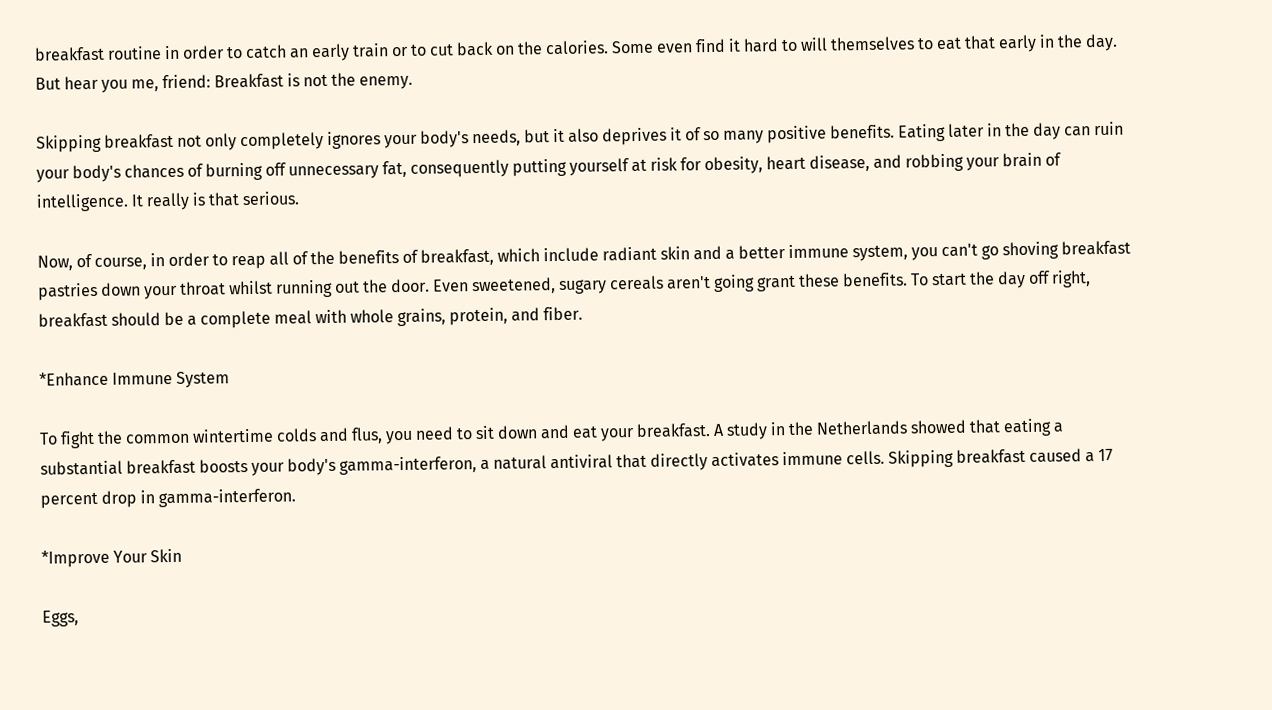breakfast routine in order to catch an early train or to cut back on the calories. Some even find it hard to will themselves to eat that early in the day. But hear you me, friend: Breakfast is not the enemy.

Skipping breakfast not only completely ignores your body's needs, but it also deprives it of so many positive benefits. Eating later in the day can ruin your body's chances of burning off unnecessary fat, consequently putting yourself at risk for obesity, heart disease, and robbing your brain of intelligence. It really is that serious.

Now, of course, in order to reap all of the benefits of breakfast, which include radiant skin and a better immune system, you can't go shoving breakfast pastries down your throat whilst running out the door. Even sweetened, sugary cereals aren't going grant these benefits. To start the day off right, breakfast should be a complete meal with whole grains, protein, and fiber.

*Enhance Immune System

To fight the common wintertime colds and flus, you need to sit down and eat your breakfast. A study in the Netherlands showed that eating a substantial breakfast boosts your body's gamma-interferon, a natural antiviral that directly activates immune cells. Skipping breakfast caused a 17 percent drop in gamma-interferon.

*Improve Your Skin

Eggs,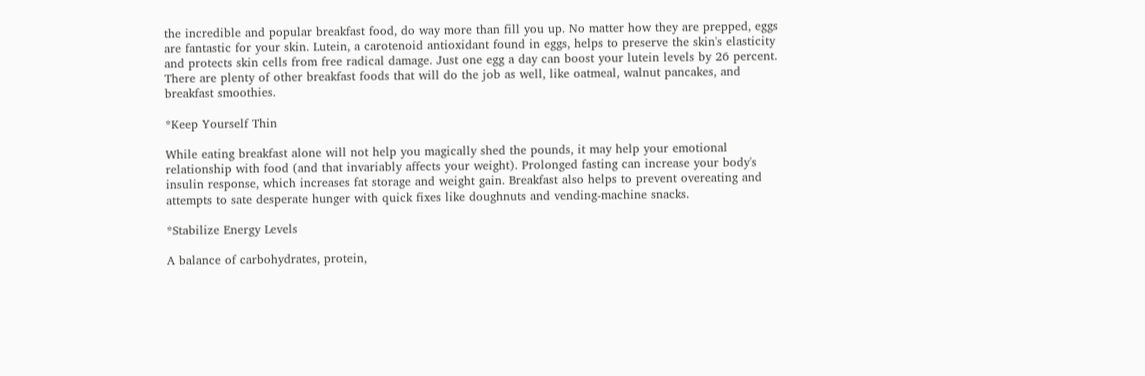the incredible and popular breakfast food, do way more than fill you up. No matter how they are prepped, eggs are fantastic for your skin. Lutein, a carotenoid antioxidant found in eggs, helps to preserve the skin's elasticity and protects skin cells from free radical damage. Just one egg a day can boost your lutein levels by 26 percent. There are plenty of other breakfast foods that will do the job as well, like oatmeal, walnut pancakes, and breakfast smoothies.

*Keep Yourself Thin

While eating breakfast alone will not help you magically shed the pounds, it may help your emotional relationship with food (and that invariably affects your weight). Prolonged fasting can increase your body's insulin response, which increases fat storage and weight gain. Breakfast also helps to prevent overeating and attempts to sate desperate hunger with quick fixes like doughnuts and vending-machine snacks.

*Stabilize Energy Levels

A balance of carbohydrates, protein,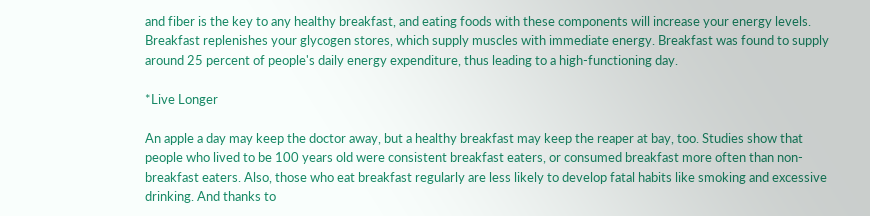and fiber is the key to any healthy breakfast, and eating foods with these components will increase your energy levels. Breakfast replenishes your glycogen stores, which supply muscles with immediate energy. Breakfast was found to supply around 25 percent of people's daily energy expenditure, thus leading to a high-functioning day.

*Live Longer

An apple a day may keep the doctor away, but a healthy breakfast may keep the reaper at bay, too. Studies show that people who lived to be 100 years old were consistent breakfast eaters, or consumed breakfast more often than non-breakfast eaters. Also, those who eat breakfast regularly are less likely to develop fatal habits like smoking and excessive drinking. And thanks to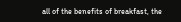all of the benefits of breakfast, the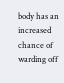body has an increased chance of warding off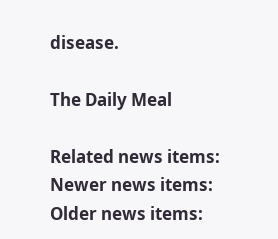disease.

The Daily Meal

Related news items:
Newer news items:
Older news items: